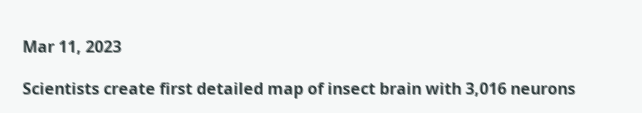Mar 11, 2023

Scientists create first detailed map of insect brain with 3,016 neurons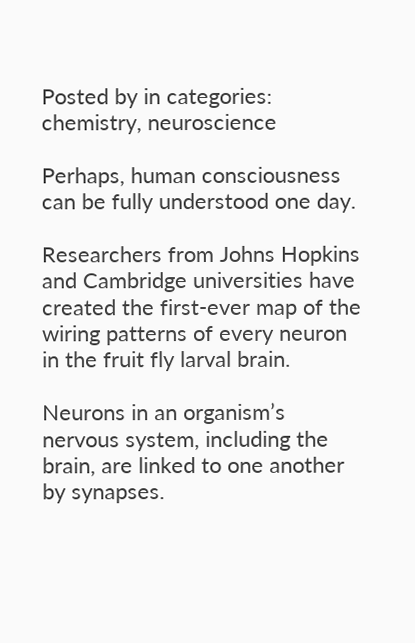Posted by in categories: chemistry, neuroscience

Perhaps, human consciousness can be fully understood one day.

Researchers from Johns Hopkins and Cambridge universities have created the first-ever map of the wiring patterns of every neuron in the fruit fly larval brain.

Neurons in an organism’s nervous system, including the brain, are linked to one another by synapses.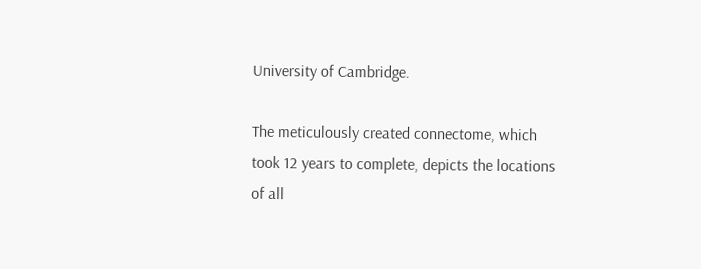University of Cambridge.

The meticulously created connectome, which took 12 years to complete, depicts the locations of all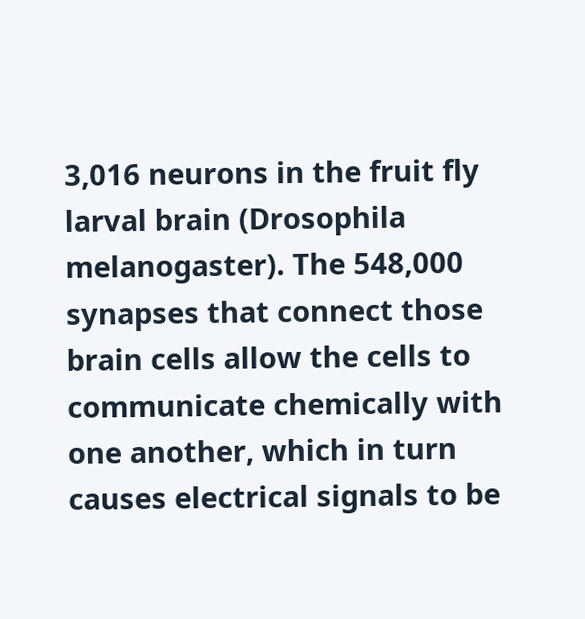3,016 neurons in the fruit fly larval brain (Drosophila melanogaster). The 548,000 synapses that connect those brain cells allow the cells to communicate chemically with one another, which in turn causes electrical signals to be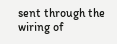sent through the wiring of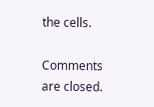the cells.

Comments are closed.